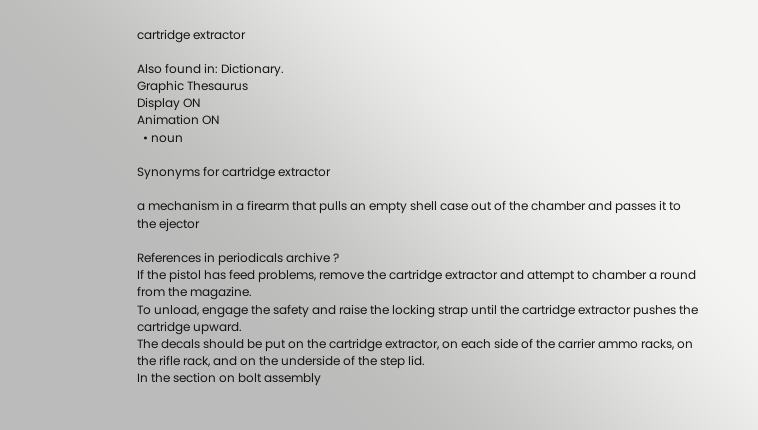cartridge extractor

Also found in: Dictionary.
Graphic Thesaurus
Display ON
Animation ON
  • noun

Synonyms for cartridge extractor

a mechanism in a firearm that pulls an empty shell case out of the chamber and passes it to the ejector

References in periodicals archive ?
If the pistol has feed problems, remove the cartridge extractor and attempt to chamber a round from the magazine.
To unload, engage the safety and raise the locking strap until the cartridge extractor pushes the cartridge upward.
The decals should be put on the cartridge extractor, on each side of the carrier ammo racks, on the rifle rack, and on the underside of the step lid.
In the section on bolt assembly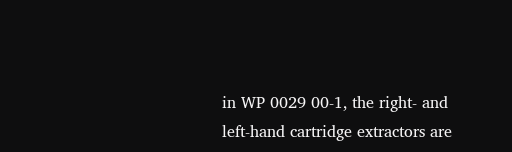in WP 0029 00-1, the right- and left-hand cartridge extractors are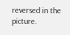reversed in the picture.